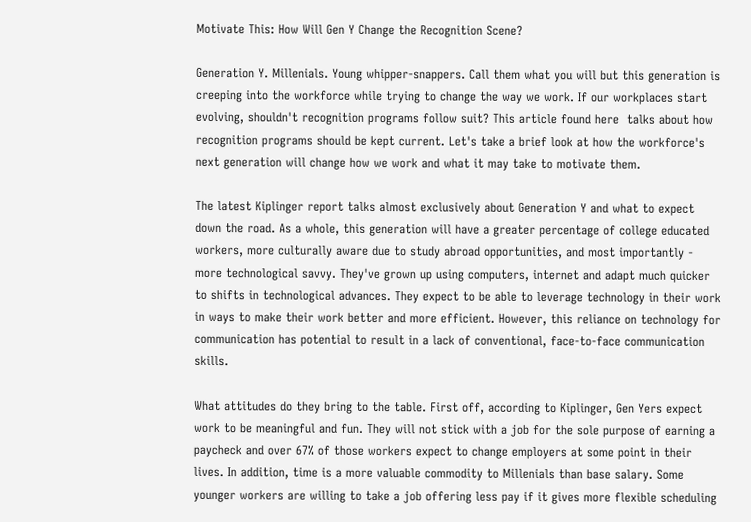Motivate This: How Will Gen Y Change the Recognition Scene?

Generation Y. Millenials. Young whipper-snappers. Call them what you will but this generation is creeping into the workforce while trying to change the way we work. If our workplaces start evolving, shouldn't recognition programs follow suit? This article found here  talks about how recognition programs should be kept current. Let's take a brief look at how the workforce's next generation will change how we work and what it may take to motivate them.

The latest Kiplinger report talks almost exclusively about Generation Y and what to expect down the road. As a whole, this generation will have a greater percentage of college educated workers, more culturally aware due to study abroad opportunities, and most importantly - more technological savvy. They've grown up using computers, internet and adapt much quicker to shifts in technological advances. They expect to be able to leverage technology in their work in ways to make their work better and more efficient. However, this reliance on technology for communication has potential to result in a lack of conventional, face-to-face communication skills.

What attitudes do they bring to the table. First off, according to Kiplinger, Gen Yers expect work to be meaningful and fun. They will not stick with a job for the sole purpose of earning a paycheck and over 67% of those workers expect to change employers at some point in their lives. In addition, time is a more valuable commodity to Millenials than base salary. Some younger workers are willing to take a job offering less pay if it gives more flexible scheduling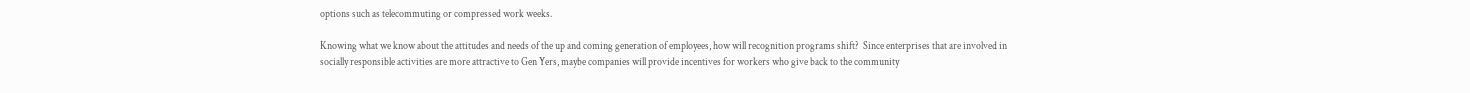options such as telecommuting or compressed work weeks.

Knowing what we know about the attitudes and needs of the up and coming generation of employees, how will recognition programs shift?  Since enterprises that are involved in socially responsible activities are more attractive to Gen Yers, maybe companies will provide incentives for workers who give back to the community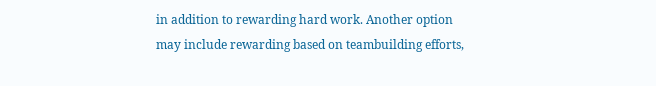in addition to rewarding hard work. Another option may include rewarding based on teambuilding efforts,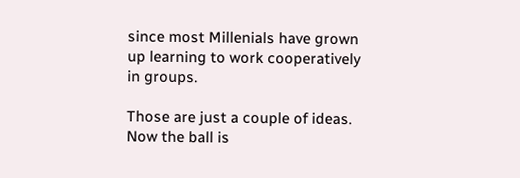since most Millenials have grown up learning to work cooperatively in groups.

Those are just a couple of ideas. Now the ball is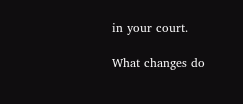in your court.

What changes do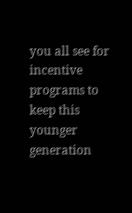you all see for incentive programs to keep this younger generation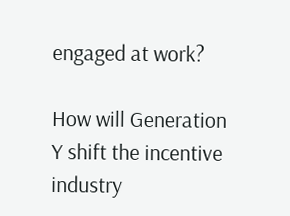engaged at work?

How will Generation Y shift the incentive industry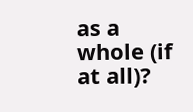as a whole (if at all)?